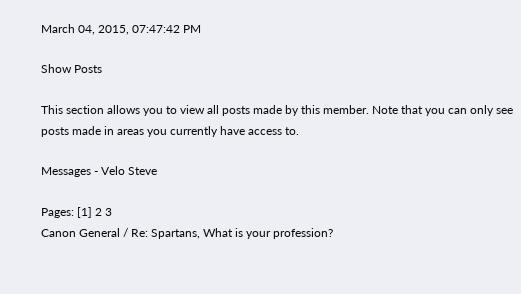March 04, 2015, 07:47:42 PM

Show Posts

This section allows you to view all posts made by this member. Note that you can only see posts made in areas you currently have access to.

Messages - Velo Steve

Pages: [1] 2 3
Canon General / Re: Spartans, What is your profession?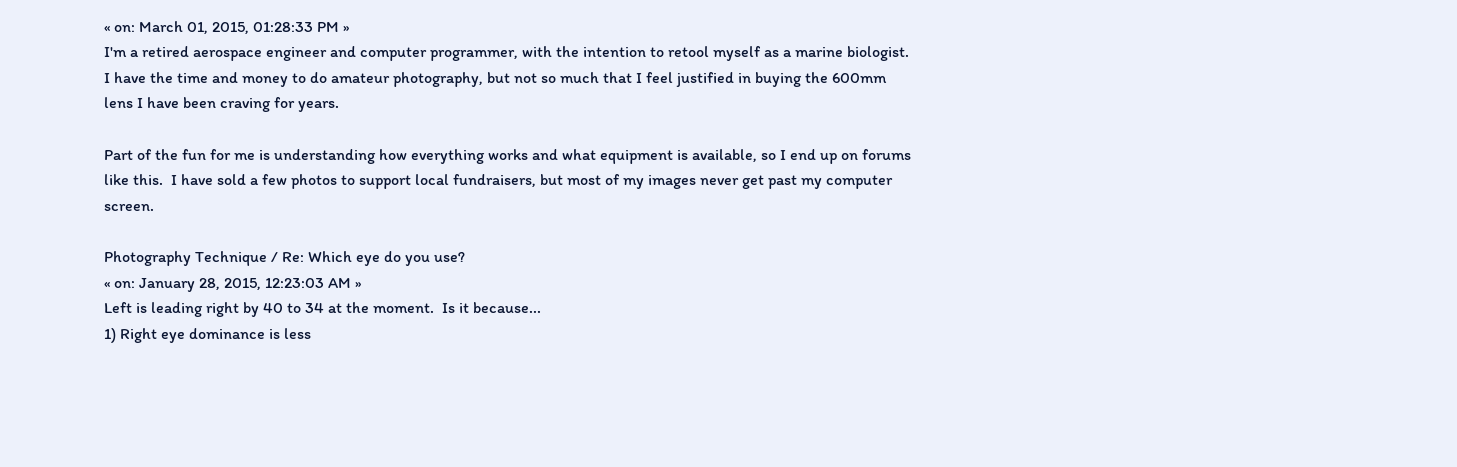« on: March 01, 2015, 01:28:33 PM »
I'm a retired aerospace engineer and computer programmer, with the intention to retool myself as a marine biologist.  I have the time and money to do amateur photography, but not so much that I feel justified in buying the 600mm lens I have been craving for years.

Part of the fun for me is understanding how everything works and what equipment is available, so I end up on forums like this.  I have sold a few photos to support local fundraisers, but most of my images never get past my computer screen.

Photography Technique / Re: Which eye do you use?
« on: January 28, 2015, 12:23:03 AM »
Left is leading right by 40 to 34 at the moment.  Is it because...
1) Right eye dominance is less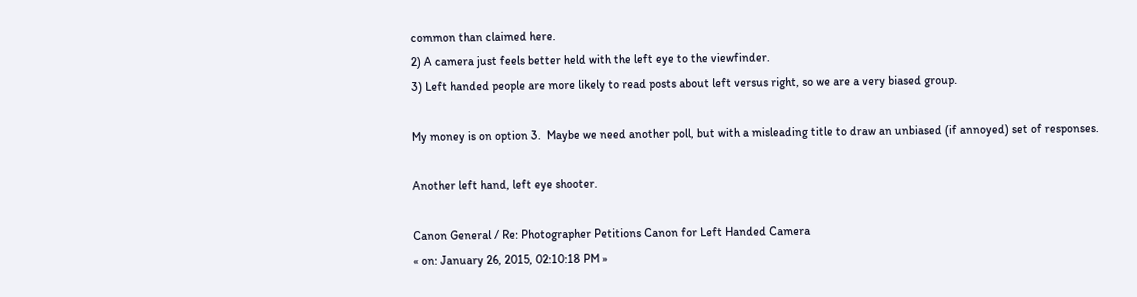common than claimed here.
2) A camera just feels better held with the left eye to the viewfinder.
3) Left handed people are more likely to read posts about left versus right, so we are a very biased group.

My money is on option 3.  Maybe we need another poll, but with a misleading title to draw an unbiased (if annoyed) set of responses.

Another left hand, left eye shooter.

Canon General / Re: Photographer Petitions Canon for Left Handed Camera
« on: January 26, 2015, 02:10:18 PM »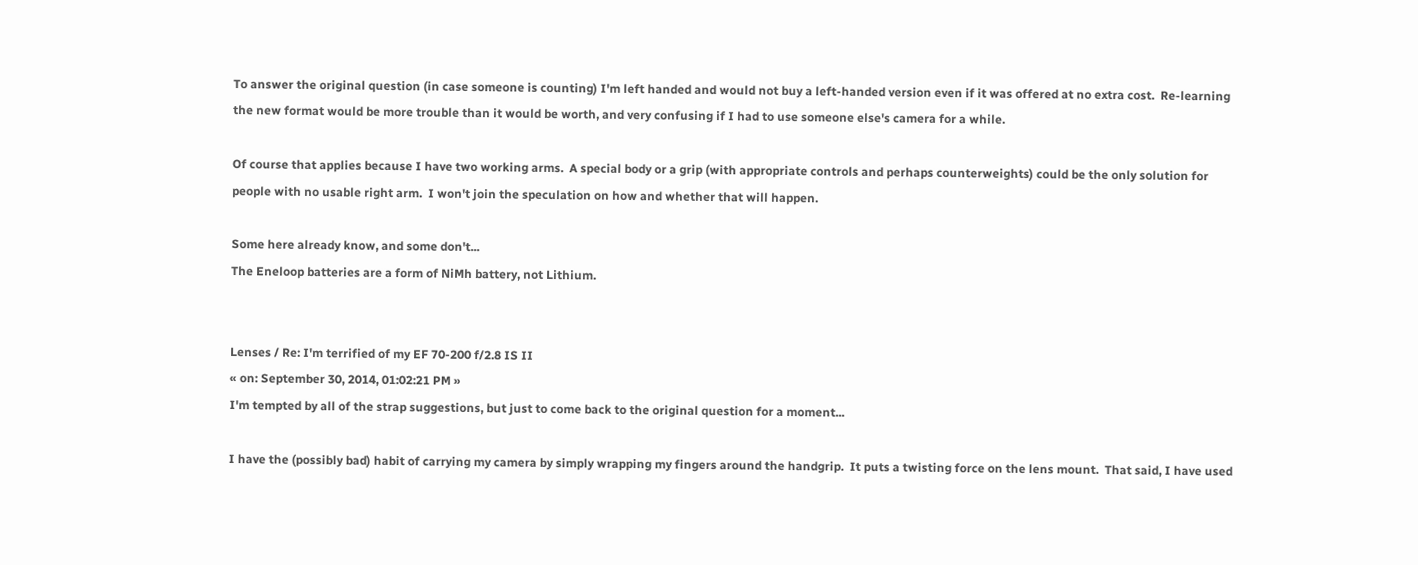To answer the original question (in case someone is counting) I'm left handed and would not buy a left-handed version even if it was offered at no extra cost.  Re-learning the new format would be more trouble than it would be worth, and very confusing if I had to use someone else's camera for a while.

Of course that applies because I have two working arms.  A special body or a grip (with appropriate controls and perhaps counterweights) could be the only solution for people with no usable right arm.  I won't join the speculation on how and whether that will happen.

Some here already know, and some don't...
The Eneloop batteries are a form of NiMh battery, not Lithium.


Lenses / Re: I'm terrified of my EF 70-200 f/2.8 IS II
« on: September 30, 2014, 01:02:21 PM »
I'm tempted by all of the strap suggestions, but just to come back to the original question for a moment...

I have the (possibly bad) habit of carrying my camera by simply wrapping my fingers around the handgrip.  It puts a twisting force on the lens mount.  That said, I have used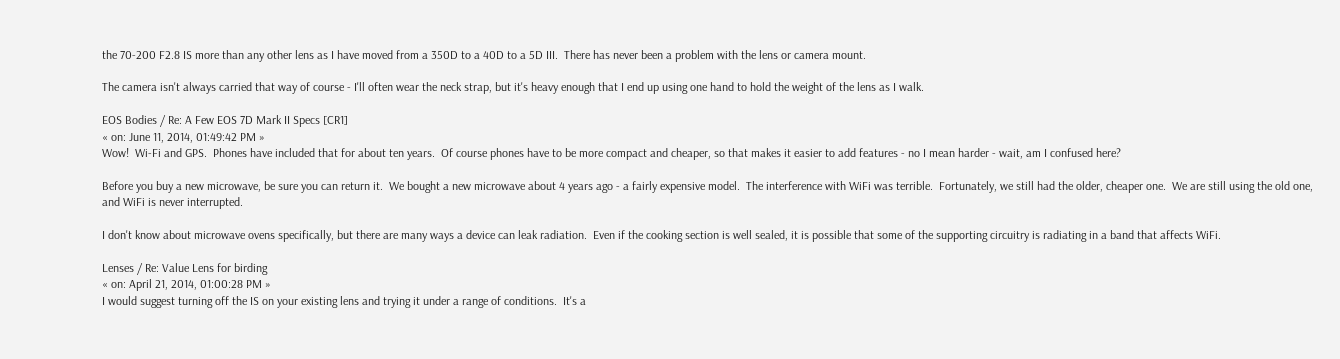the 70-200 F2.8 IS more than any other lens as I have moved from a 350D to a 40D to a 5D III.  There has never been a problem with the lens or camera mount.

The camera isn't always carried that way of course - I'll often wear the neck strap, but it's heavy enough that I end up using one hand to hold the weight of the lens as I walk.

EOS Bodies / Re: A Few EOS 7D Mark II Specs [CR1]
« on: June 11, 2014, 01:49:42 PM »
Wow!  Wi-Fi and GPS.  Phones have included that for about ten years.  Of course phones have to be more compact and cheaper, so that makes it easier to add features - no I mean harder - wait, am I confused here?

Before you buy a new microwave, be sure you can return it.  We bought a new microwave about 4 years ago - a fairly expensive model.  The interference with WiFi was terrible.  Fortunately, we still had the older, cheaper one.  We are still using the old one, and WiFi is never interrupted.

I don't know about microwave ovens specifically, but there are many ways a device can leak radiation.  Even if the cooking section is well sealed, it is possible that some of the supporting circuitry is radiating in a band that affects WiFi.

Lenses / Re: Value Lens for birding
« on: April 21, 2014, 01:00:28 PM »
I would suggest turning off the IS on your existing lens and trying it under a range of conditions.  It's a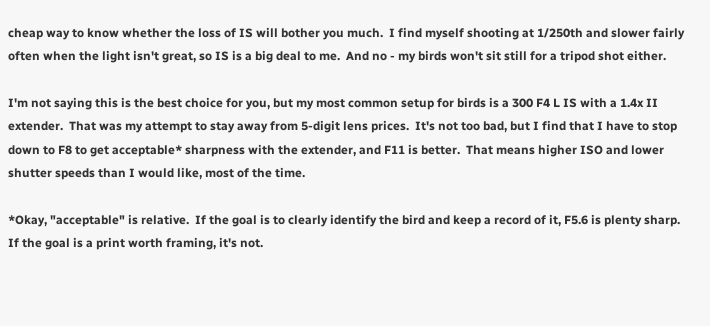cheap way to know whether the loss of IS will bother you much.  I find myself shooting at 1/250th and slower fairly often when the light isn't great, so IS is a big deal to me.  And no - my birds won't sit still for a tripod shot either.

I'm not saying this is the best choice for you, but my most common setup for birds is a 300 F4 L IS with a 1.4x II extender.  That was my attempt to stay away from 5-digit lens prices.  It's not too bad, but I find that I have to stop down to F8 to get acceptable* sharpness with the extender, and F11 is better.  That means higher ISO and lower shutter speeds than I would like, most of the time.

*Okay, "acceptable" is relative.  If the goal is to clearly identify the bird and keep a record of it, F5.6 is plenty sharp.  If the goal is a print worth framing, it's not.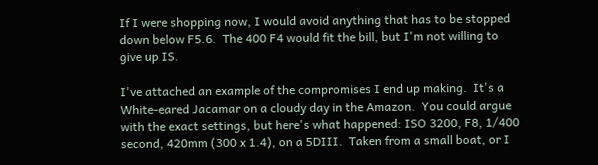If I were shopping now, I would avoid anything that has to be stopped down below F5.6.  The 400 F4 would fit the bill, but I'm not willing to give up IS.

I've attached an example of the compromises I end up making.  It's a White-eared Jacamar on a cloudy day in the Amazon.  You could argue with the exact settings, but here's what happened: ISO 3200, F8, 1/400 second, 420mm (300 x 1.4), on a 5DIII.  Taken from a small boat, or I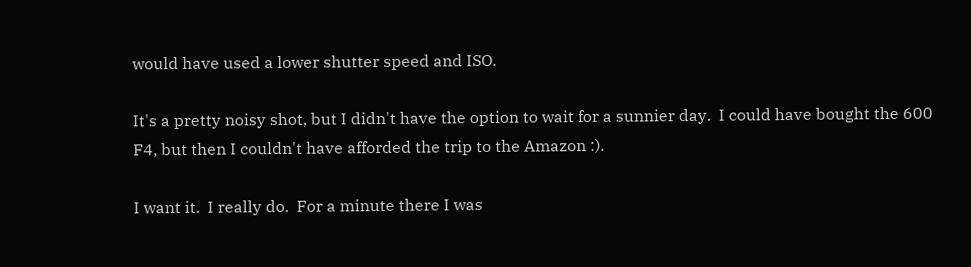would have used a lower shutter speed and ISO.

It's a pretty noisy shot, but I didn't have the option to wait for a sunnier day.  I could have bought the 600 F4, but then I couldn't have afforded the trip to the Amazon :).

I want it.  I really do.  For a minute there I was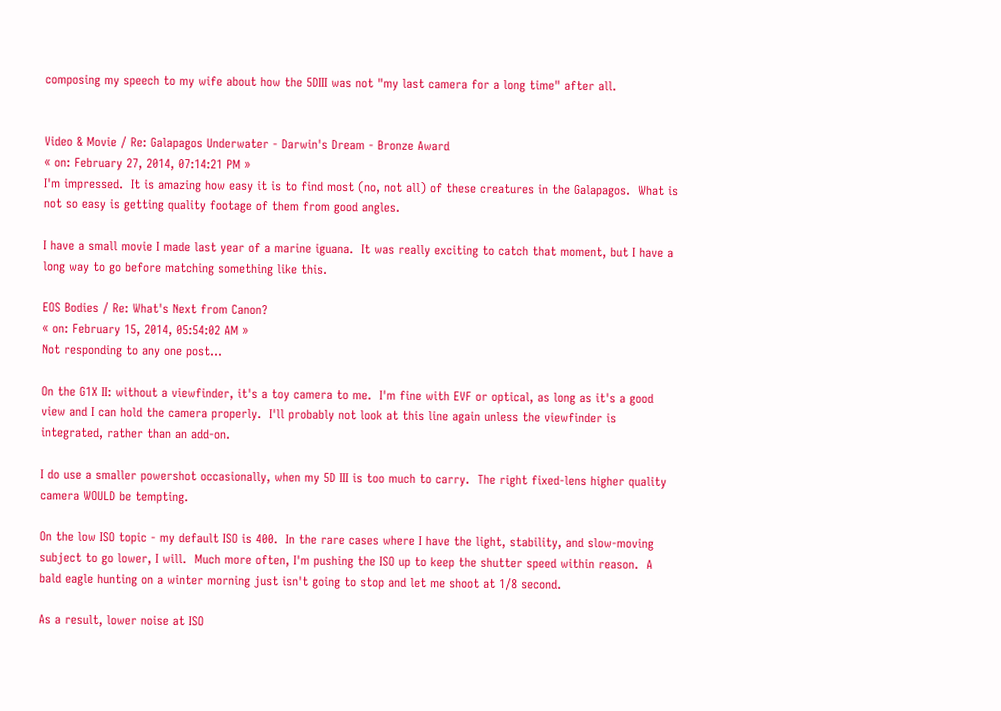composing my speech to my wife about how the 5DIII was not "my last camera for a long time" after all.


Video & Movie / Re: Galapagos Underwater - Darwin's Dream - Bronze Award
« on: February 27, 2014, 07:14:21 PM »
I'm impressed.  It is amazing how easy it is to find most (no, not all) of these creatures in the Galapagos.  What is not so easy is getting quality footage of them from good angles.

I have a small movie I made last year of a marine iguana.  It was really exciting to catch that moment, but I have a long way to go before matching something like this.

EOS Bodies / Re: What's Next from Canon?
« on: February 15, 2014, 05:54:02 AM »
Not responding to any one post...

On the G1X II: without a viewfinder, it's a toy camera to me.  I'm fine with EVF or optical, as long as it's a good view and I can hold the camera properly.  I'll probably not look at this line again unless the viewfinder is integrated, rather than an add-on.

I do use a smaller powershot occasionally, when my 5D III is too much to carry.  The right fixed-lens higher quality camera WOULD be tempting.

On the low ISO topic - my default ISO is 400.  In the rare cases where I have the light, stability, and slow-moving subject to go lower, I will.  Much more often, I'm pushing the ISO up to keep the shutter speed within reason.  A bald eagle hunting on a winter morning just isn't going to stop and let me shoot at 1/8 second.

As a result, lower noise at ISO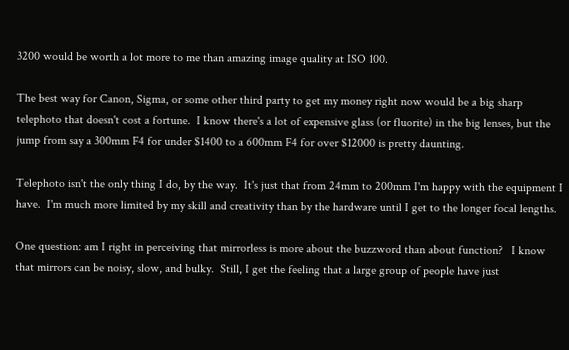3200 would be worth a lot more to me than amazing image quality at ISO 100.

The best way for Canon, Sigma, or some other third party to get my money right now would be a big sharp telephoto that doesn't cost a fortune.  I know there's a lot of expensive glass (or fluorite) in the big lenses, but the jump from say a 300mm F4 for under $1400 to a 600mm F4 for over $12000 is pretty daunting.

Telephoto isn't the only thing I do, by the way.  It's just that from 24mm to 200mm I'm happy with the equipment I have.  I'm much more limited by my skill and creativity than by the hardware until I get to the longer focal lengths.

One question: am I right in perceiving that mirrorless is more about the buzzword than about function?   I know that mirrors can be noisy, slow, and bulky.  Still, I get the feeling that a large group of people have just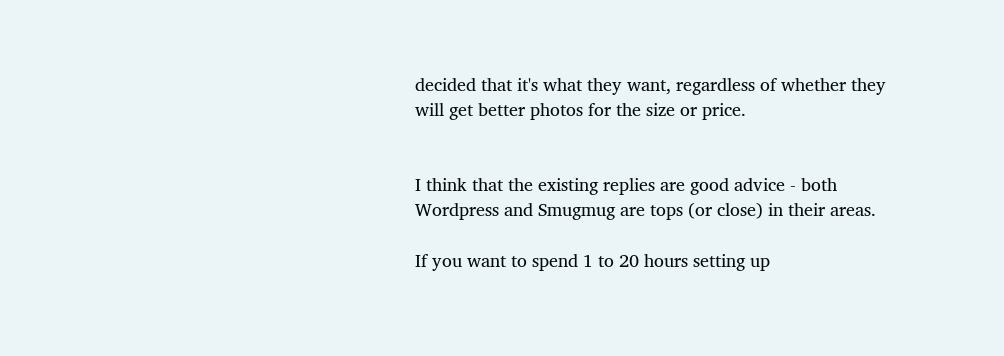decided that it's what they want, regardless of whether they will get better photos for the size or price.


I think that the existing replies are good advice - both Wordpress and Smugmug are tops (or close) in their areas.

If you want to spend 1 to 20 hours setting up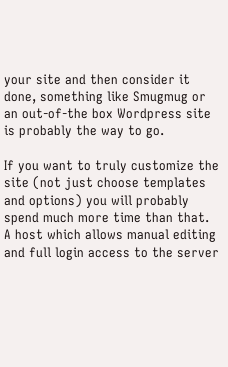your site and then consider it done, something like Smugmug or an out-of-the box Wordpress site is probably the way to go.

If you want to truly customize the site (not just choose templates and options) you will probably spend much more time than that.  A host which allows manual editing and full login access to the server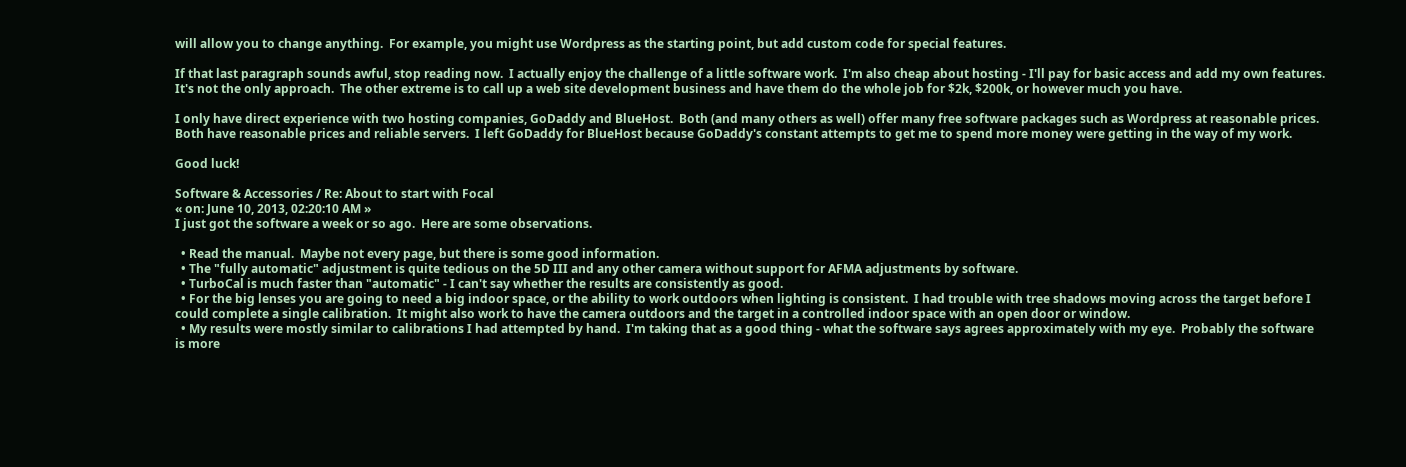will allow you to change anything.  For example, you might use Wordpress as the starting point, but add custom code for special features.

If that last paragraph sounds awful, stop reading now.  I actually enjoy the challenge of a little software work.  I'm also cheap about hosting - I'll pay for basic access and add my own features.  It's not the only approach.  The other extreme is to call up a web site development business and have them do the whole job for $2k, $200k, or however much you have.

I only have direct experience with two hosting companies, GoDaddy and BlueHost.  Both (and many others as well) offer many free software packages such as Wordpress at reasonable prices.  Both have reasonable prices and reliable servers.  I left GoDaddy for BlueHost because GoDaddy's constant attempts to get me to spend more money were getting in the way of my work.

Good luck!

Software & Accessories / Re: About to start with Focal
« on: June 10, 2013, 02:20:10 AM »
I just got the software a week or so ago.  Here are some observations.

  • Read the manual.  Maybe not every page, but there is some good information.
  • The "fully automatic" adjustment is quite tedious on the 5D III and any other camera without support for AFMA adjustments by software.
  • TurboCal is much faster than "automatic" - I can't say whether the results are consistently as good.
  • For the big lenses you are going to need a big indoor space, or the ability to work outdoors when lighting is consistent.  I had trouble with tree shadows moving across the target before I could complete a single calibration.  It might also work to have the camera outdoors and the target in a controlled indoor space with an open door or window.
  • My results were mostly similar to calibrations I had attempted by hand.  I'm taking that as a good thing - what the software says agrees approximately with my eye.  Probably the software is more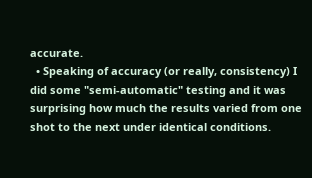accurate.
  • Speaking of accuracy (or really, consistency) I did some "semi-automatic" testing and it was surprising how much the results varied from one shot to the next under identical conditions.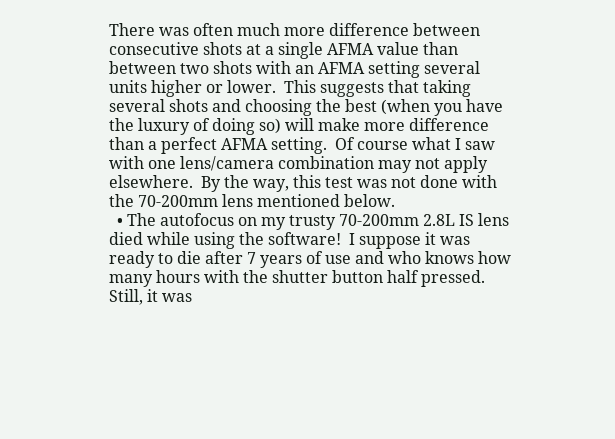There was often much more difference between consecutive shots at a single AFMA value than between two shots with an AFMA setting several units higher or lower.  This suggests that taking several shots and choosing the best (when you have the luxury of doing so) will make more difference than a perfect AFMA setting.  Of course what I saw with one lens/camera combination may not apply elsewhere.  By the way, this test was not done with the 70-200mm lens mentioned below.
  • The autofocus on my trusty 70-200mm 2.8L IS lens died while using the software!  I suppose it was ready to die after 7 years of use and who knows how many hours with the shutter button half pressed.  Still, it was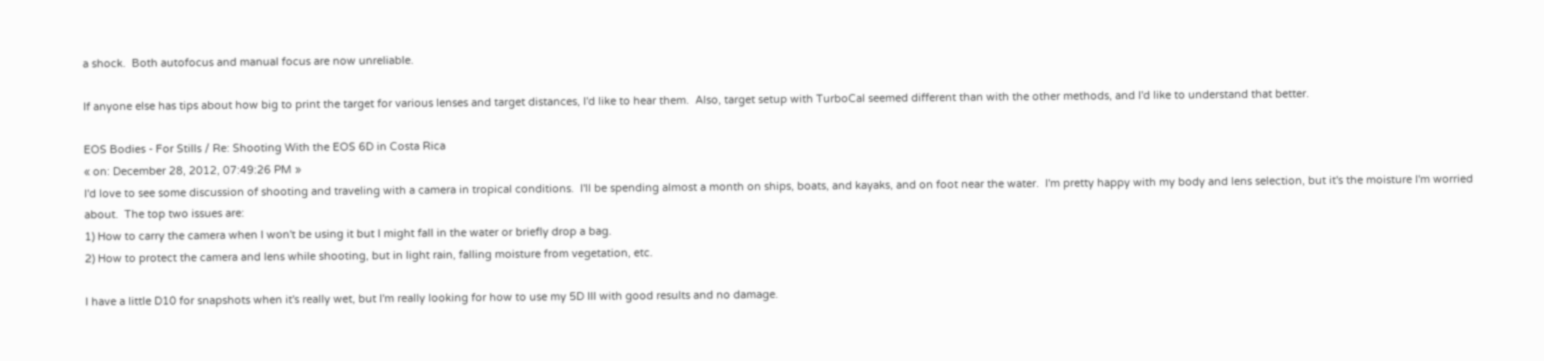a shock.  Both autofocus and manual focus are now unreliable.

If anyone else has tips about how big to print the target for various lenses and target distances, I'd like to hear them.  Also, target setup with TurboCal seemed different than with the other methods, and I'd like to understand that better.

EOS Bodies - For Stills / Re: Shooting With the EOS 6D in Costa Rica
« on: December 28, 2012, 07:49:26 PM »
I'd love to see some discussion of shooting and traveling with a camera in tropical conditions.  I'll be spending almost a month on ships, boats, and kayaks, and on foot near the water.  I'm pretty happy with my body and lens selection, but it's the moisture I'm worried about.  The top two issues are:
1) How to carry the camera when I won't be using it but I might fall in the water or briefly drop a bag.
2) How to protect the camera and lens while shooting, but in light rain, falling moisture from vegetation, etc.

I have a little D10 for snapshots when it's really wet, but I'm really looking for how to use my 5D III with good results and no damage.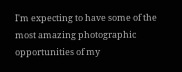I'm expecting to have some of the most amazing photographic opportunities of my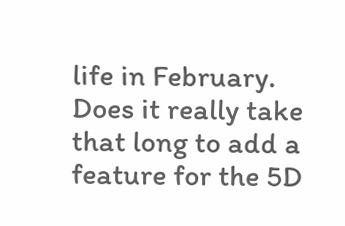life in February.  Does it really take that long to add a feature for the 5D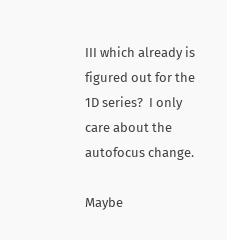III which already is figured out for the 1D series?  I only care about the autofocus change.

Maybe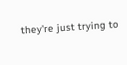they're just trying to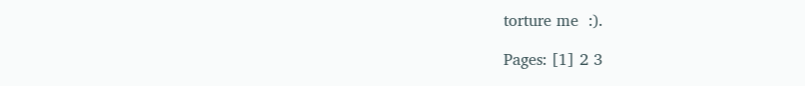torture me  :).

Pages: [1] 2 3